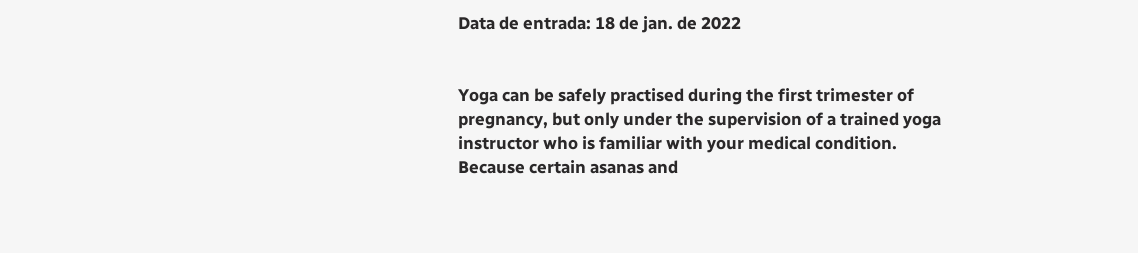Data de entrada: 18 de jan. de 2022


Yoga can be safely practised during the first trimester of pregnancy, but only under the supervision of a trained yoga instructor who is familiar with your medical condition. Because certain asanas and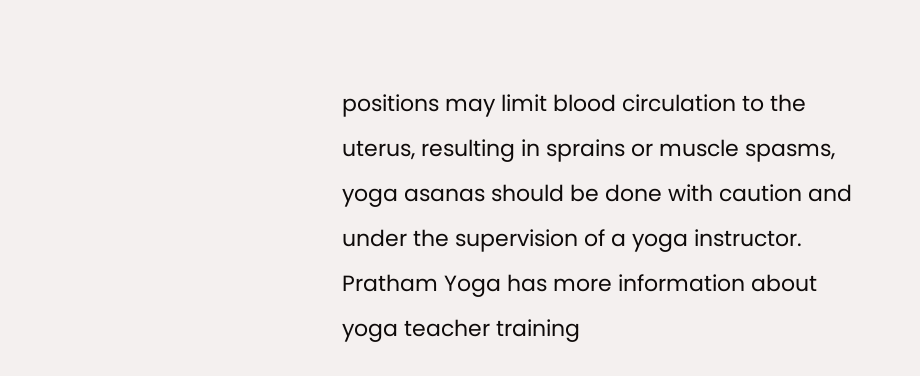positions may limit blood circulation to the uterus, resulting in sprains or muscle spasms, yoga asanas should be done with caution and under the supervision of a yoga instructor. Pratham Yoga has more information about yoga teacher training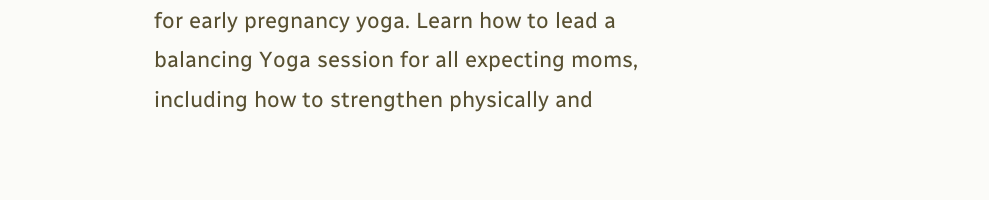for early pregnancy yoga. Learn how to lead a balancing Yoga session for all expecting moms, including how to strengthen physically and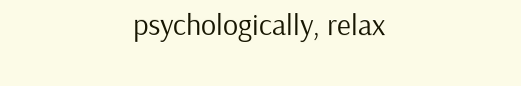psychologically, relax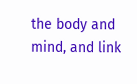the body and mind, and link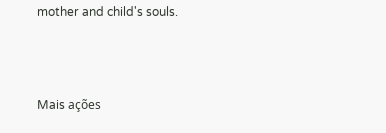mother and child's souls.



Mais ações